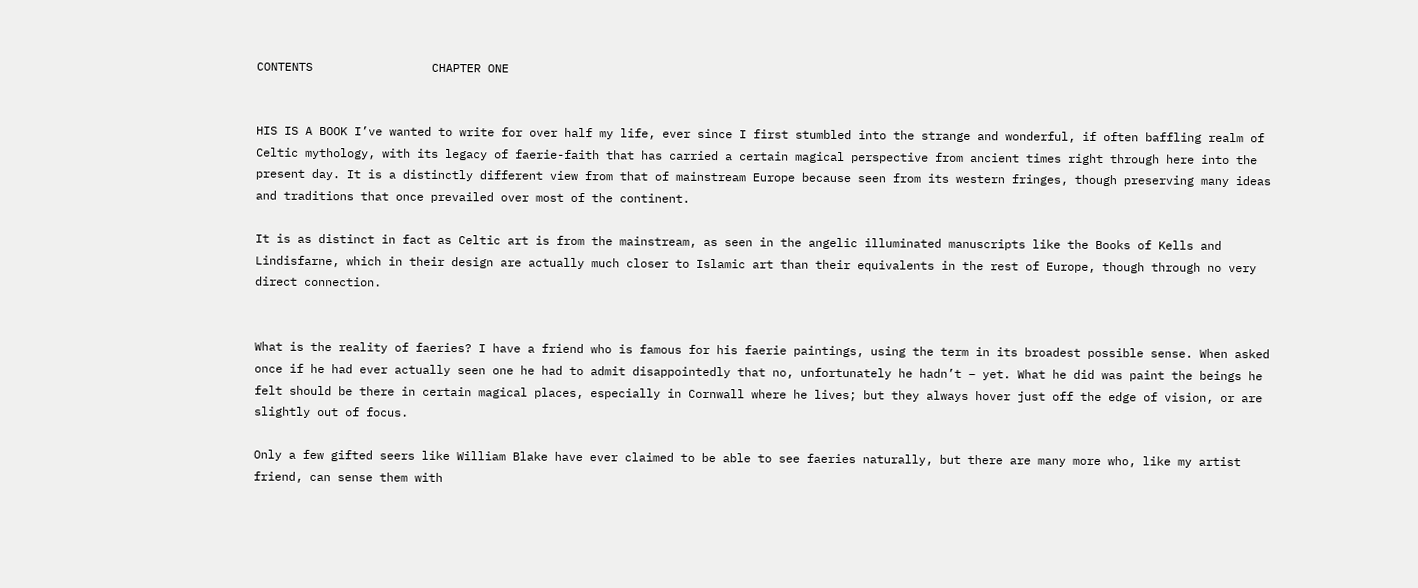CONTENTS                 CHAPTER ONE


HIS IS A BOOK I’ve wanted to write for over half my life, ever since I first stumbled into the strange and wonderful, if often baffling realm of Celtic mythology, with its legacy of faerie-faith that has carried a certain magical perspective from ancient times right through here into the present day. It is a distinctly different view from that of mainstream Europe because seen from its western fringes, though preserving many ideas and traditions that once prevailed over most of the continent.

It is as distinct in fact as Celtic art is from the mainstream, as seen in the angelic illuminated manuscripts like the Books of Kells and Lindisfarne, which in their design are actually much closer to Islamic art than their equivalents in the rest of Europe, though through no very direct connection.


What is the reality of faeries? I have a friend who is famous for his faerie paintings, using the term in its broadest possible sense. When asked once if he had ever actually seen one he had to admit disappointedly that no, unfortunately he hadn’t – yet. What he did was paint the beings he felt should be there in certain magical places, especially in Cornwall where he lives; but they always hover just off the edge of vision, or are slightly out of focus.

Only a few gifted seers like William Blake have ever claimed to be able to see faeries naturally, but there are many more who, like my artist friend, can sense them with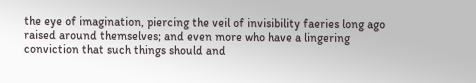the eye of imagination, piercing the veil of invisibility faeries long ago raised around themselves; and even more who have a lingering conviction that such things should and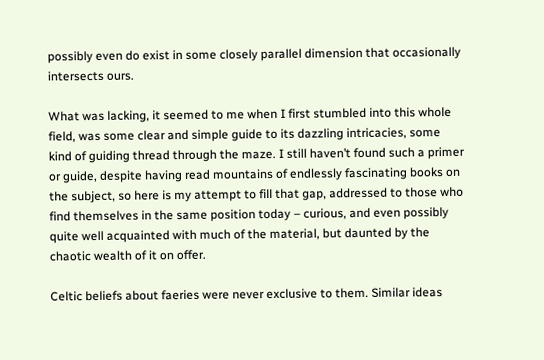possibly even do exist in some closely parallel dimension that occasionally intersects ours.

What was lacking, it seemed to me when I first stumbled into this whole field, was some clear and simple guide to its dazzling intricacies, some kind of guiding thread through the maze. I still haven’t found such a primer or guide, despite having read mountains of endlessly fascinating books on the subject, so here is my attempt to fill that gap, addressed to those who find themselves in the same position today – curious, and even possibly quite well acquainted with much of the material, but daunted by the chaotic wealth of it on offer.

Celtic beliefs about faeries were never exclusive to them. Similar ideas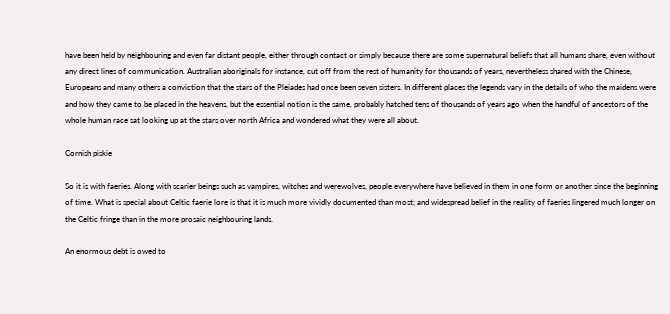have been held by neighbouring and even far distant people, either through contact or simply because there are some supernatural beliefs that all humans share, even without any direct lines of communication. Australian aboriginals for instance, cut off from the rest of humanity for thousands of years, nevertheless shared with the Chinese, Europeans and many others a conviction that the stars of the Pleiades had once been seven sisters. In different places the legends vary in the details of who the maidens were and how they came to be placed in the heavens, but the essential notion is the same, probably hatched tens of thousands of years ago when the handful of ancestors of the whole human race sat looking up at the stars over north Africa and wondered what they were all about.

Cornish piskie

So it is with faeries. Along with scarier beings such as vampires, witches and werewolves, people everywhere have believed in them in one form or another since the beginning of time. What is special about Celtic faerie lore is that it is much more vividly documented than most; and widespread belief in the reality of faeries lingered much longer on the Celtic fringe than in the more prosaic neighbouring lands.

An enormous debt is owed to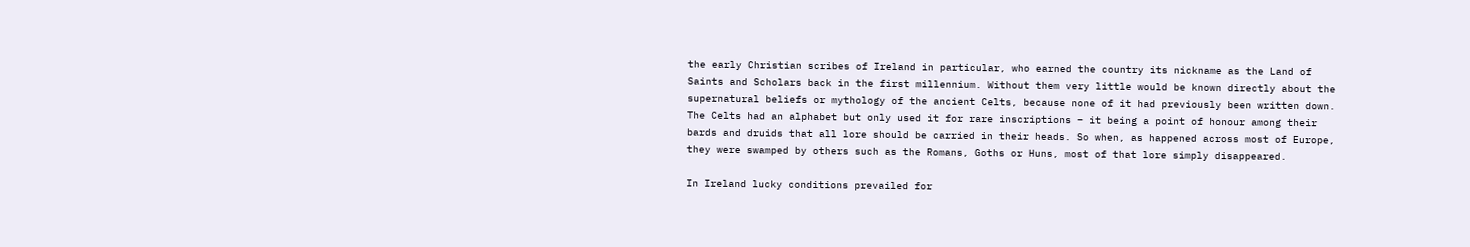the early Christian scribes of Ireland in particular, who earned the country its nickname as the Land of Saints and Scholars back in the first millennium. Without them very little would be known directly about the supernatural beliefs or mythology of the ancient Celts, because none of it had previously been written down. The Celts had an alphabet but only used it for rare inscriptions – it being a point of honour among their bards and druids that all lore should be carried in their heads. So when, as happened across most of Europe, they were swamped by others such as the Romans, Goths or Huns, most of that lore simply disappeared.

In Ireland lucky conditions prevailed for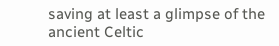saving at least a glimpse of the ancient Celtic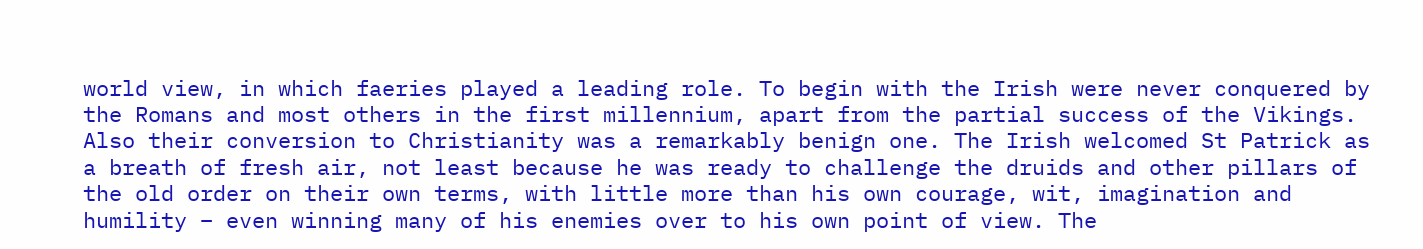world view, in which faeries played a leading role. To begin with the Irish were never conquered by the Romans and most others in the first millennium, apart from the partial success of the Vikings. Also their conversion to Christianity was a remarkably benign one. The Irish welcomed St Patrick as a breath of fresh air, not least because he was ready to challenge the druids and other pillars of the old order on their own terms, with little more than his own courage, wit, imagination and humility – even winning many of his enemies over to his own point of view. The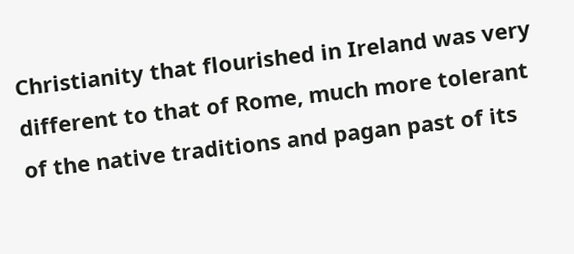Christianity that flourished in Ireland was very different to that of Rome, much more tolerant of the native traditions and pagan past of its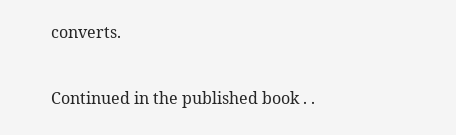converts.

Continued in the published book . .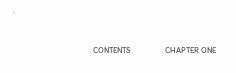.


                                        CONTENTS                 CHAPTER ONE